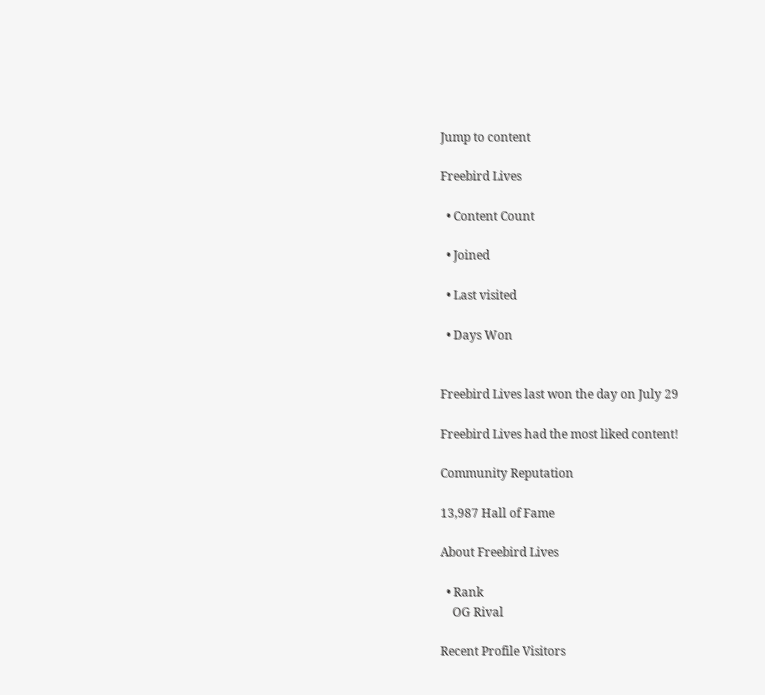Jump to content

Freebird Lives

  • Content Count

  • Joined

  • Last visited

  • Days Won


Freebird Lives last won the day on July 29

Freebird Lives had the most liked content!

Community Reputation

13,987 Hall of Fame

About Freebird Lives

  • Rank
    OG Rival

Recent Profile Visitors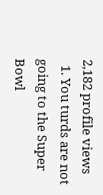2,182 profile views
  1. You turds are not going to the Super Bowl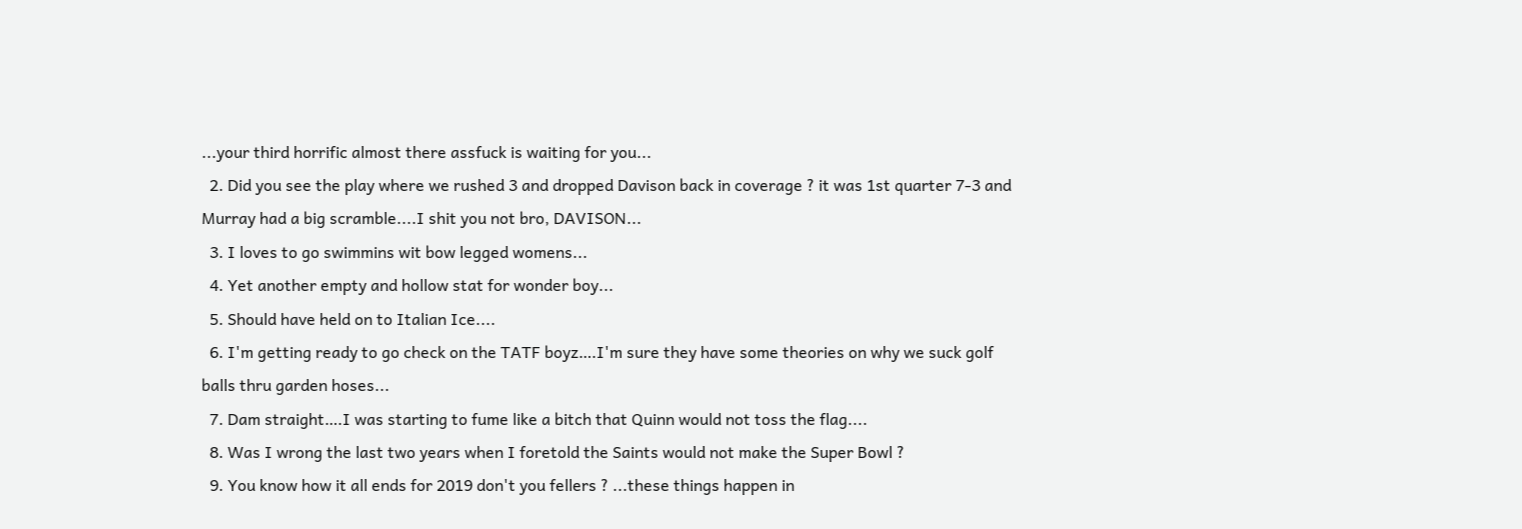...your third horrific almost there assfuck is waiting for you...
  2. Did you see the play where we rushed 3 and dropped Davison back in coverage ? it was 1st quarter 7-3 and Murray had a big scramble....I shit you not bro, DAVISON...
  3. I loves to go swimmins wit bow legged womens...
  4. Yet another empty and hollow stat for wonder boy...
  5. Should have held on to Italian Ice....
  6. I'm getting ready to go check on the TATF boyz….I'm sure they have some theories on why we suck golf balls thru garden hoses...
  7. Dam straight….I was starting to fume like a bitch that Quinn would not toss the flag....
  8. Was I wrong the last two years when I foretold the Saints would not make the Super Bowl ?
  9. You know how it all ends for 2019 don't you fellers ? ...these things happen in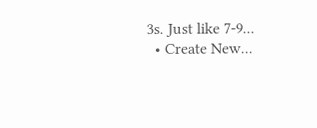3s. Just like 7-9...
  • Create New...